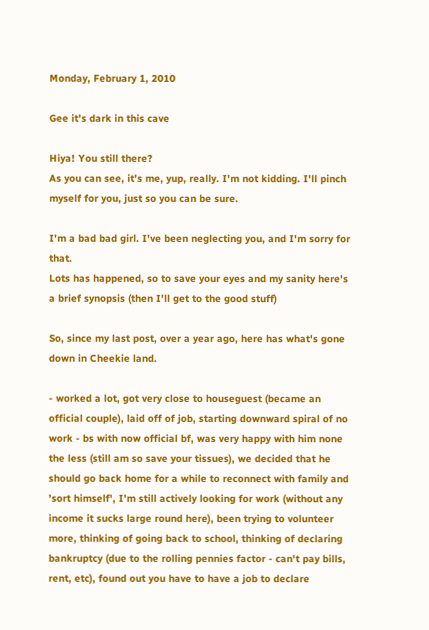Monday, February 1, 2010

Gee it's dark in this cave

Hiya! You still there?
As you can see, it's me, yup, really. I'm not kidding. I'll pinch myself for you, just so you can be sure.

I'm a bad bad girl. I've been neglecting you, and I'm sorry for that.
Lots has happened, so to save your eyes and my sanity here's a brief synopsis (then I'll get to the good stuff)

So, since my last post, over a year ago, here has what's gone down in Cheekie land.

- worked a lot, got very close to houseguest (became an official couple), laid off of job, starting downward spiral of no work - bs with now official bf, was very happy with him none the less (still am so save your tissues), we decided that he should go back home for a while to reconnect with family and 'sort himself', I'm still actively looking for work (without any income it sucks large round here), been trying to volunteer more, thinking of going back to school, thinking of declaring bankruptcy (due to the rolling pennies factor - can't pay bills, rent, etc), found out you have to have a job to declare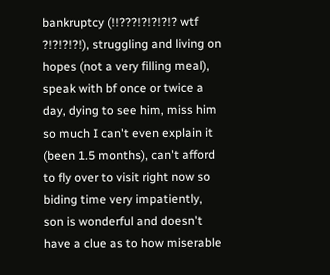bankruptcy (!!???!?!?!?!? wtf ?!?!?!?!), struggling and living on hopes (not a very filling meal), speak with bf once or twice a day, dying to see him, miss him so much I can't even explain it (been 1.5 months), can't afford to fly over to visit right now so biding time very impatiently, son is wonderful and doesn't have a clue as to how miserable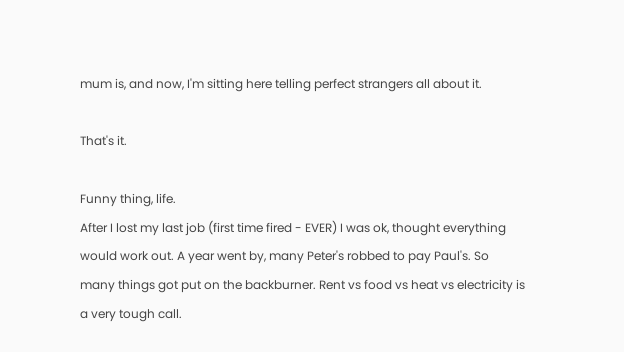mum is, and now, I'm sitting here telling perfect strangers all about it.

That's it.

Funny thing, life.
After I lost my last job (first time fired - EVER) I was ok, thought everything would work out. A year went by, many Peter's robbed to pay Paul's. So many things got put on the backburner. Rent vs food vs heat vs electricity is a very tough call.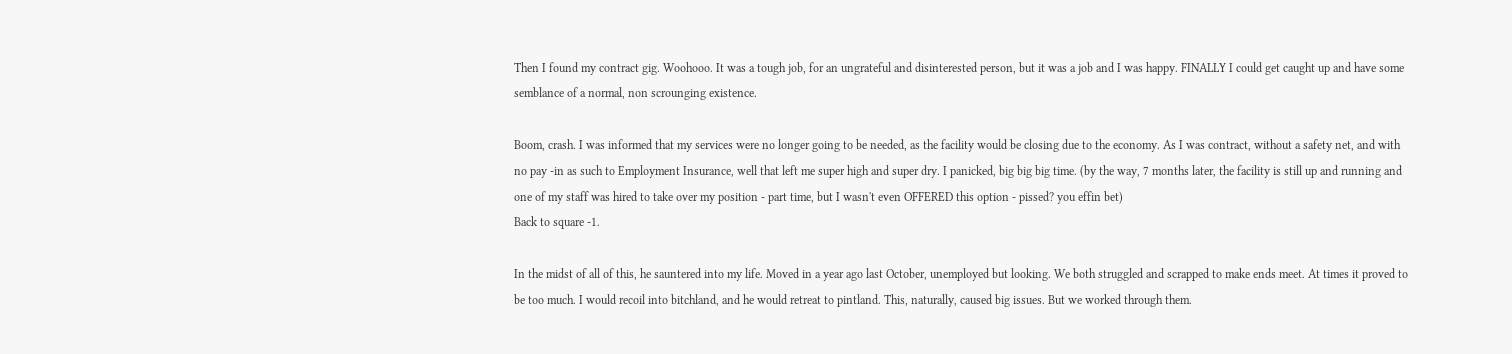Then I found my contract gig. Woohooo. It was a tough job, for an ungrateful and disinterested person, but it was a job and I was happy. FINALLY I could get caught up and have some semblance of a normal, non scrounging existence.

Boom, crash. I was informed that my services were no longer going to be needed, as the facility would be closing due to the economy. As I was contract, without a safety net, and with no pay -in as such to Employment Insurance, well that left me super high and super dry. I panicked, big big big time. (by the way, 7 months later, the facility is still up and running and one of my staff was hired to take over my position - part time, but I wasn't even OFFERED this option - pissed? you effin bet)
Back to square -1.

In the midst of all of this, he sauntered into my life. Moved in a year ago last October, unemployed but looking. We both struggled and scrapped to make ends meet. At times it proved to be too much. I would recoil into bitchland, and he would retreat to pintland. This, naturally, caused big issues. But we worked through them.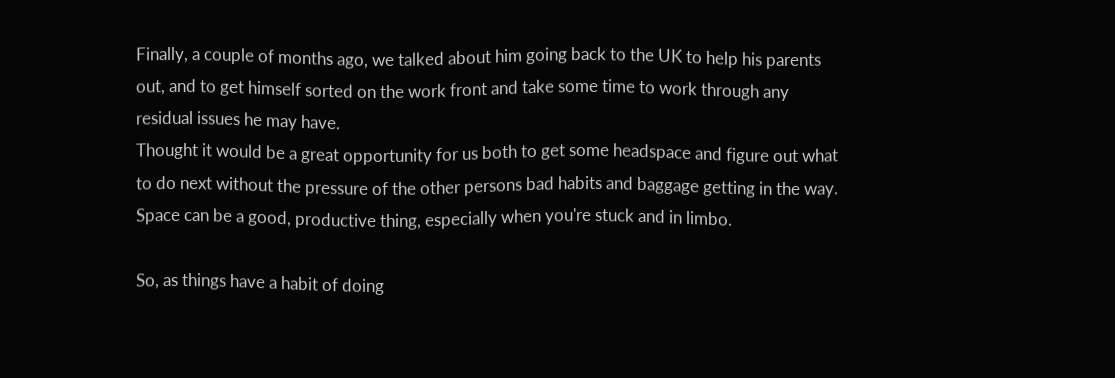Finally, a couple of months ago, we talked about him going back to the UK to help his parents out, and to get himself sorted on the work front and take some time to work through any residual issues he may have.
Thought it would be a great opportunity for us both to get some headspace and figure out what to do next without the pressure of the other persons bad habits and baggage getting in the way.
Space can be a good, productive thing, especially when you're stuck and in limbo.

So, as things have a habit of doing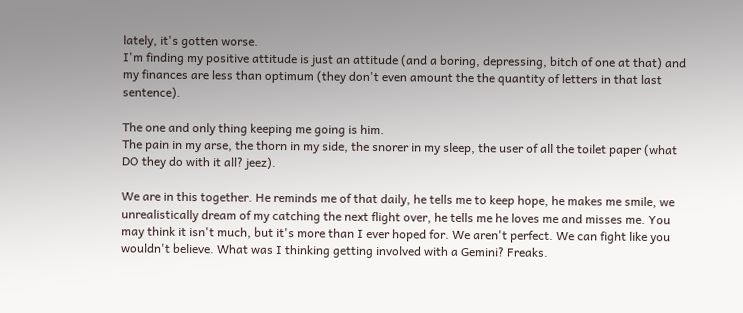lately, it's gotten worse.
I'm finding my positive attitude is just an attitude (and a boring, depressing, bitch of one at that) and my finances are less than optimum (they don't even amount the the quantity of letters in that last sentence).

The one and only thing keeping me going is him.
The pain in my arse, the thorn in my side, the snorer in my sleep, the user of all the toilet paper (what DO they do with it all? jeez).

We are in this together. He reminds me of that daily, he tells me to keep hope, he makes me smile, we unrealistically dream of my catching the next flight over, he tells me he loves me and misses me. You may think it isn't much, but it's more than I ever hoped for. We aren't perfect. We can fight like you wouldn't believe. What was I thinking getting involved with a Gemini? Freaks.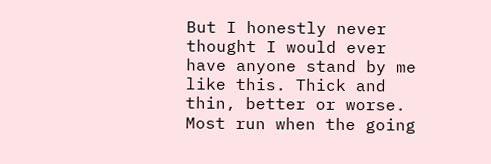But I honestly never thought I would ever have anyone stand by me like this. Thick and thin, better or worse.
Most run when the going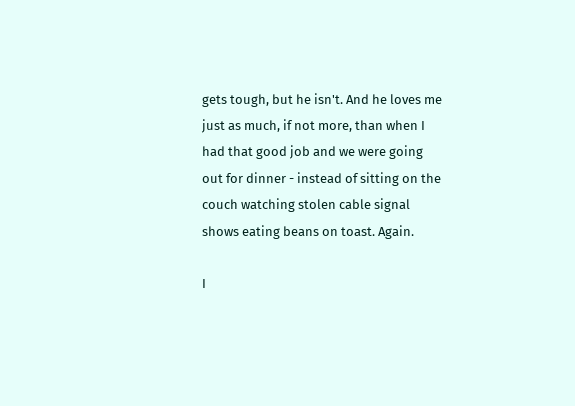gets tough, but he isn't. And he loves me just as much, if not more, than when I had that good job and we were going out for dinner - instead of sitting on the couch watching stolen cable signal shows eating beans on toast. Again.

I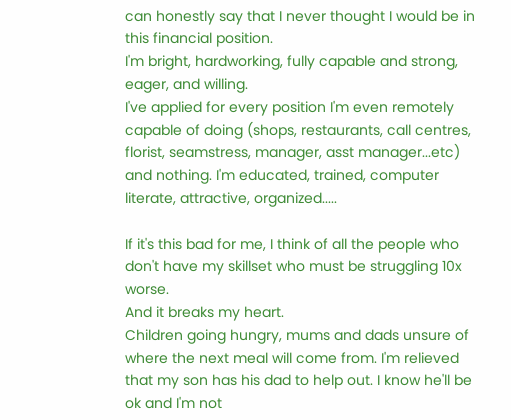can honestly say that I never thought I would be in this financial position.
I'm bright, hardworking, fully capable and strong, eager, and willing.
I've applied for every position I'm even remotely capable of doing (shops, restaurants, call centres, florist, seamstress, manager, asst manager...etc) and nothing. I'm educated, trained, computer literate, attractive, organized.....

If it's this bad for me, I think of all the people who don't have my skillset who must be struggling 10x worse.
And it breaks my heart.
Children going hungry, mums and dads unsure of where the next meal will come from. I'm relieved that my son has his dad to help out. I know he'll be ok and I'm not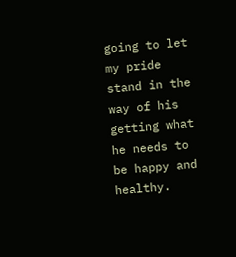going to let my pride stand in the way of his getting what he needs to be happy and healthy.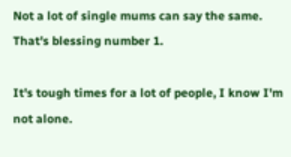Not a lot of single mums can say the same. That's blessing number 1.

It's tough times for a lot of people, I know I'm not alone.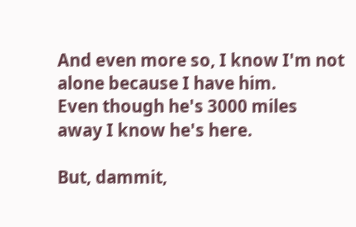And even more so, I know I'm not alone because I have him.
Even though he's 3000 miles away I know he's here.

But, dammit,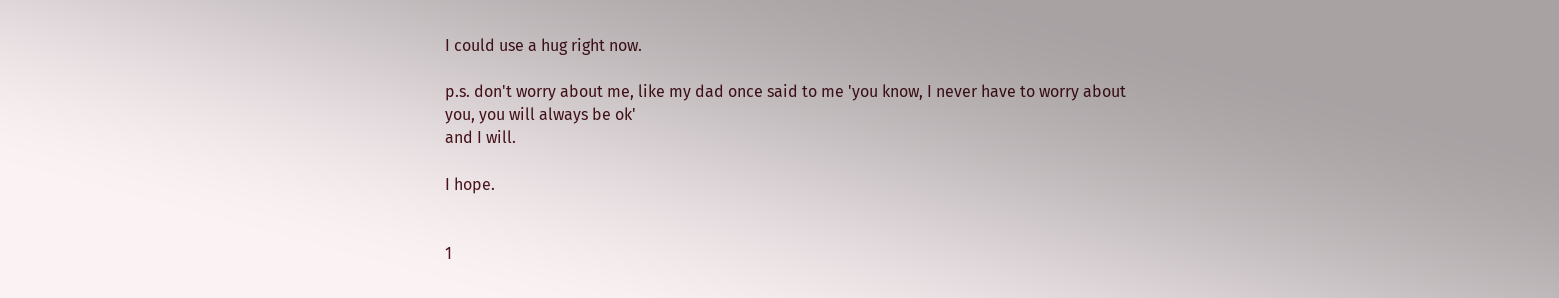I could use a hug right now.

p.s. don't worry about me, like my dad once said to me 'you know, I never have to worry about you, you will always be ok'
and I will.

I hope.


1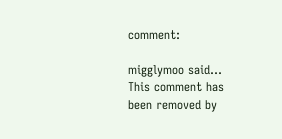comment:

migglymoo said...
This comment has been removed by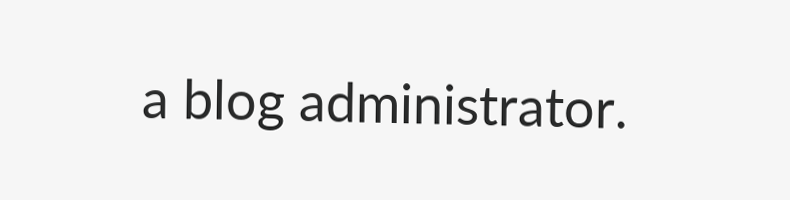a blog administrator.